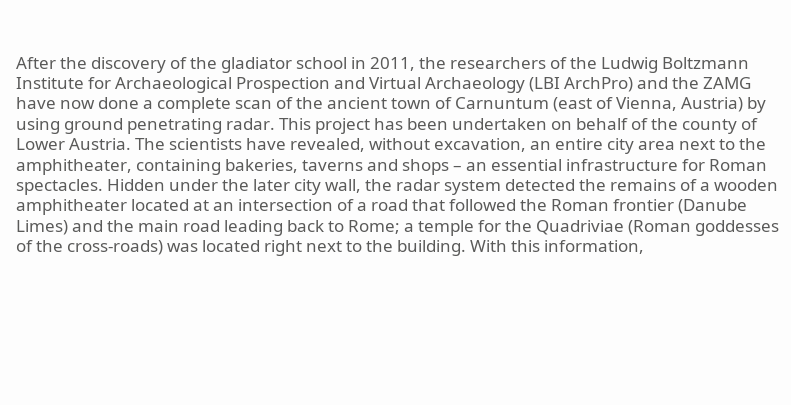After the discovery of the gladiator school in 2011, the researchers of the Ludwig Boltzmann Institute for Archaeological Prospection and Virtual Archaeology (LBI ArchPro) and the ZAMG have now done a complete scan of the ancient town of Carnuntum (east of Vienna, Austria) by using ground penetrating radar. This project has been undertaken on behalf of the county of Lower Austria. The scientists have revealed, without excavation, an entire city area next to the amphitheater, containing bakeries, taverns and shops – an essential infrastructure for Roman spectacles. Hidden under the later city wall, the radar system detected the remains of a wooden amphitheater located at an intersection of a road that followed the Roman frontier (Danube Limes) and the main road leading back to Rome; a temple for the Quadriviae (Roman goddesses of the cross-roads) was located right next to the building. With this information,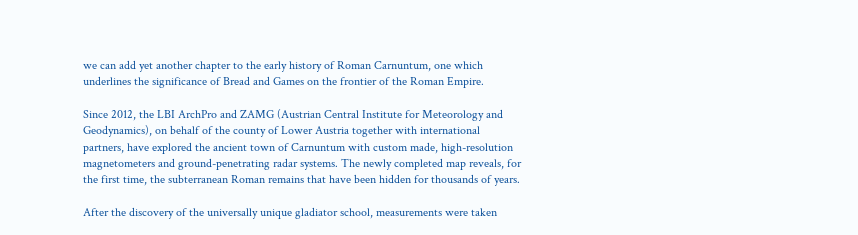we can add yet another chapter to the early history of Roman Carnuntum, one which underlines the significance of Bread and Games on the frontier of the Roman Empire.

Since 2012, the LBI ArchPro and ZAMG (Austrian Central Institute for Meteorology and Geodynamics), on behalf of the county of Lower Austria together with international partners, have explored the ancient town of Carnuntum with custom made, high-resolution magnetometers and ground-penetrating radar systems. The newly completed map reveals, for the first time, the subterranean Roman remains that have been hidden for thousands of years.

After the discovery of the universally unique gladiator school, measurements were taken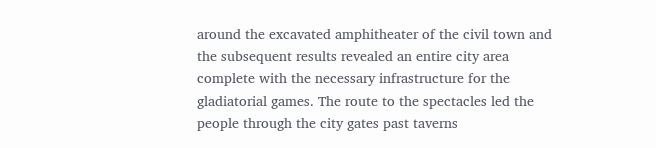around the excavated amphitheater of the civil town and the subsequent results revealed an entire city area complete with the necessary infrastructure for the gladiatorial games. The route to the spectacles led the people through the city gates past taverns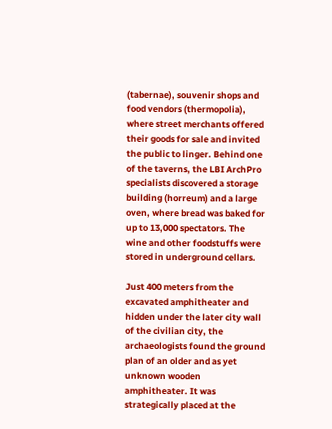(tabernae), souvenir shops and food vendors (thermopolia), where street merchants offered their goods for sale and invited the public to linger. Behind one of the taverns, the LBI ArchPro specialists discovered a storage building (horreum) and a large oven, where bread was baked for up to 13,000 spectators. The wine and other foodstuffs were stored in underground cellars.

Just 400 meters from the excavated amphitheater and hidden under the later city wall of the civilian city, the archaeologists found the ground plan of an older and as yet unknown wooden amphitheater. It was strategically placed at the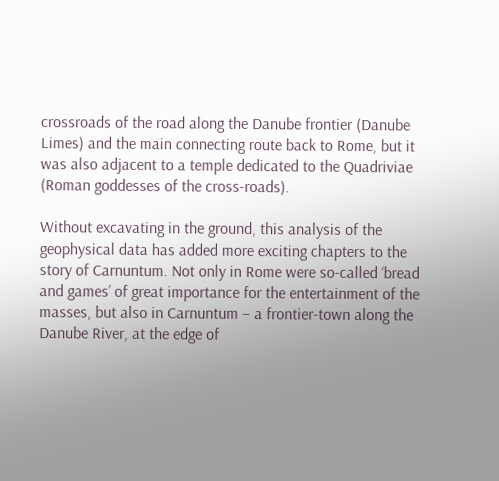crossroads of the road along the Danube frontier (Danube Limes) and the main connecting route back to Rome, but it was also adjacent to a temple dedicated to the Quadriviae (Roman goddesses of the cross-roads).

Without excavating in the ground, this analysis of the geophysical data has added more exciting chapters to the story of Carnuntum. Not only in Rome were so-called ‘bread and games’ of great importance for the entertainment of the masses, but also in Carnuntum – a frontier-town along the Danube River, at the edge of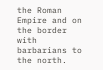the Roman Empire and on the border with barbarians to the north.